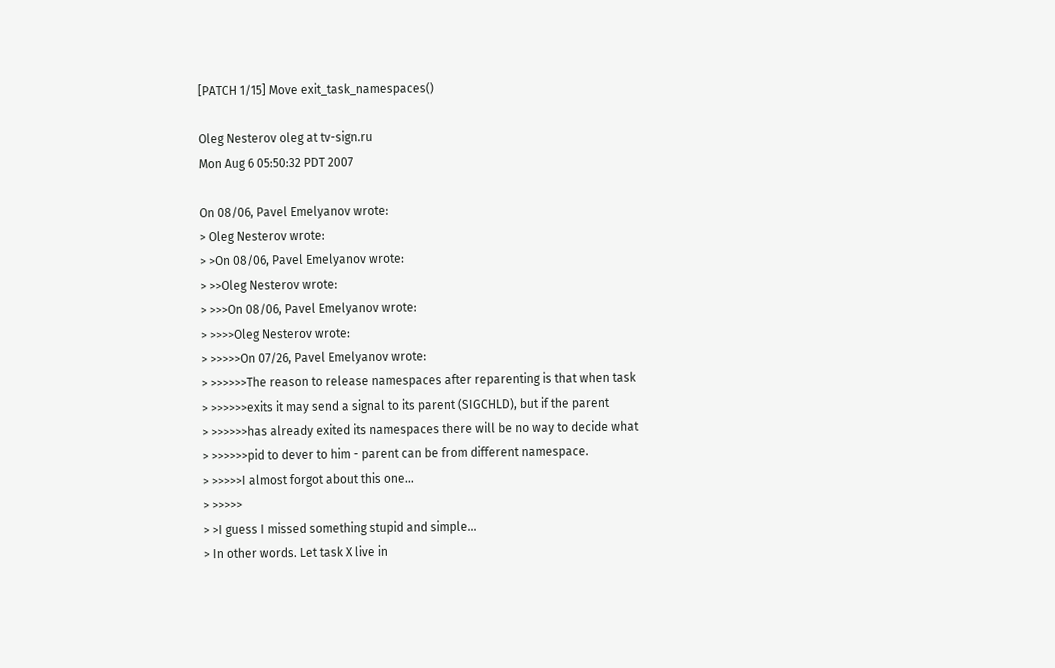[PATCH 1/15] Move exit_task_namespaces()

Oleg Nesterov oleg at tv-sign.ru
Mon Aug 6 05:50:32 PDT 2007

On 08/06, Pavel Emelyanov wrote:
> Oleg Nesterov wrote:
> >On 08/06, Pavel Emelyanov wrote:
> >>Oleg Nesterov wrote:
> >>>On 08/06, Pavel Emelyanov wrote:
> >>>>Oleg Nesterov wrote:
> >>>>>On 07/26, Pavel Emelyanov wrote:
> >>>>>>The reason to release namespaces after reparenting is that when task
> >>>>>>exits it may send a signal to its parent (SIGCHLD), but if the parent
> >>>>>>has already exited its namespaces there will be no way to decide what
> >>>>>>pid to dever to him - parent can be from different namespace.
> >>>>>I almost forgot about this one...
> >>>>>
> >I guess I missed something stupid and simple...
> In other words. Let task X live in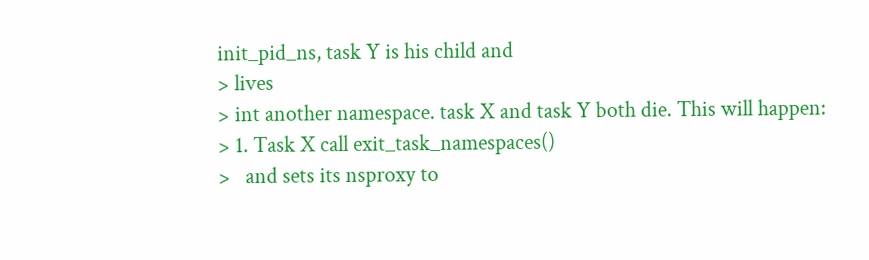init_pid_ns, task Y is his child and
> lives
> int another namespace. task X and task Y both die. This will happen:
> 1. Task X call exit_task_namespaces()
>   and sets its nsproxy to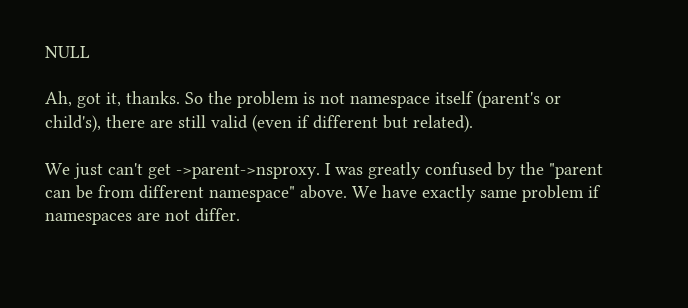NULL

Ah, got it, thanks. So the problem is not namespace itself (parent's or
child's), there are still valid (even if different but related).

We just can't get ->parent->nsproxy. I was greatly confused by the "parent
can be from different namespace" above. We have exactly same problem if
namespaces are not differ.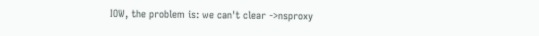IOW, the problem is: we can't clear ->nsproxy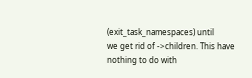(exit_task_namespaces) until
we get rid of ->children. This have nothing to do with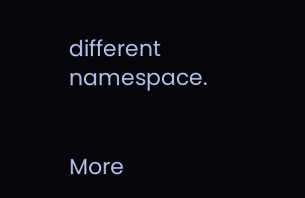different namespace.


More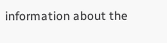information about the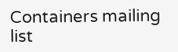Containers mailing list